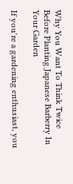Why You Want To Think Twice Before Planting Japanese Barberry In Your Garden

If you're a gardening enthusiast, you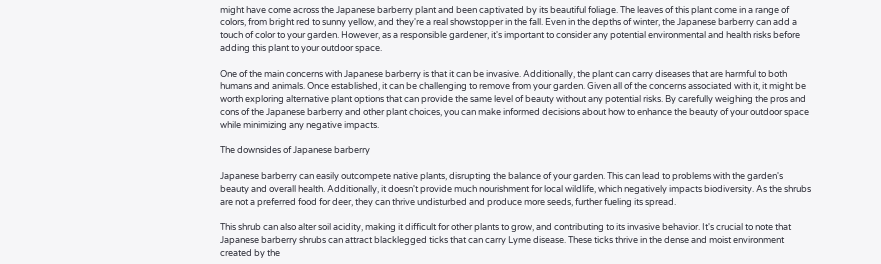might have come across the Japanese barberry plant and been captivated by its beautiful foliage. The leaves of this plant come in a range of colors, from bright red to sunny yellow, and they're a real showstopper in the fall. Even in the depths of winter, the Japanese barberry can add a touch of color to your garden. However, as a responsible gardener, it's important to consider any potential environmental and health risks before adding this plant to your outdoor space.

One of the main concerns with Japanese barberry is that it can be invasive. Additionally, the plant can carry diseases that are harmful to both humans and animals. Once established, it can be challenging to remove from your garden. Given all of the concerns associated with it, it might be worth exploring alternative plant options that can provide the same level of beauty without any potential risks. By carefully weighing the pros and cons of the Japanese barberry and other plant choices, you can make informed decisions about how to enhance the beauty of your outdoor space while minimizing any negative impacts.

The downsides of Japanese barberry

Japanese barberry can easily outcompete native plants, disrupting the balance of your garden. This can lead to problems with the garden's beauty and overall health. Additionally, it doesn't provide much nourishment for local wildlife, which negatively impacts biodiversity. As the shrubs are not a preferred food for deer, they can thrive undisturbed and produce more seeds, further fueling its spread.

This shrub can also alter soil acidity, making it difficult for other plants to grow, and contributing to its invasive behavior. It's crucial to note that Japanese barberry shrubs can attract blacklegged ticks that can carry Lyme disease. These ticks thrive in the dense and moist environment created by the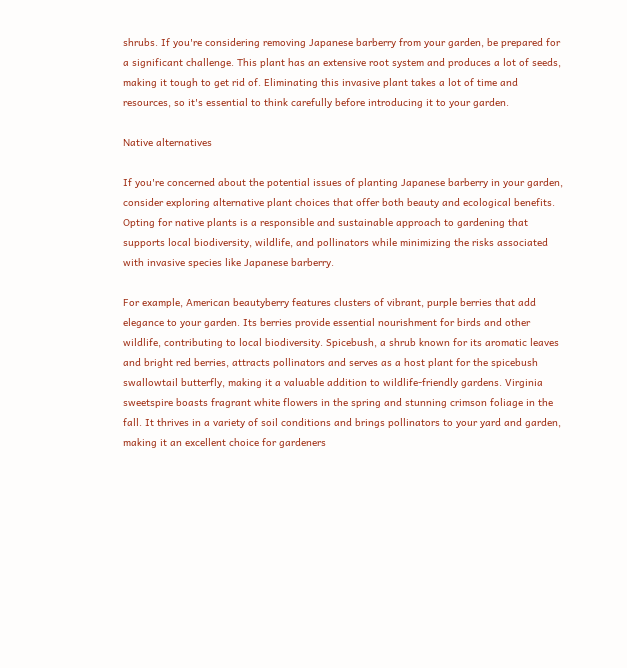shrubs. If you're considering removing Japanese barberry from your garden, be prepared for a significant challenge. This plant has an extensive root system and produces a lot of seeds, making it tough to get rid of. Eliminating this invasive plant takes a lot of time and resources, so it's essential to think carefully before introducing it to your garden.

Native alternatives

If you're concerned about the potential issues of planting Japanese barberry in your garden, consider exploring alternative plant choices that offer both beauty and ecological benefits. Opting for native plants is a responsible and sustainable approach to gardening that supports local biodiversity, wildlife, and pollinators while minimizing the risks associated with invasive species like Japanese barberry.

For example, American beautyberry features clusters of vibrant, purple berries that add elegance to your garden. Its berries provide essential nourishment for birds and other wildlife, contributing to local biodiversity. Spicebush, a shrub known for its aromatic leaves and bright red berries, attracts pollinators and serves as a host plant for the spicebush swallowtail butterfly, making it a valuable addition to wildlife-friendly gardens. Virginia sweetspire boasts fragrant white flowers in the spring and stunning crimson foliage in the fall. It thrives in a variety of soil conditions and brings pollinators to your yard and garden, making it an excellent choice for gardeners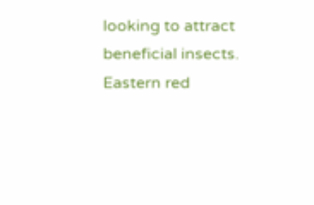looking to attract beneficial insects. Eastern red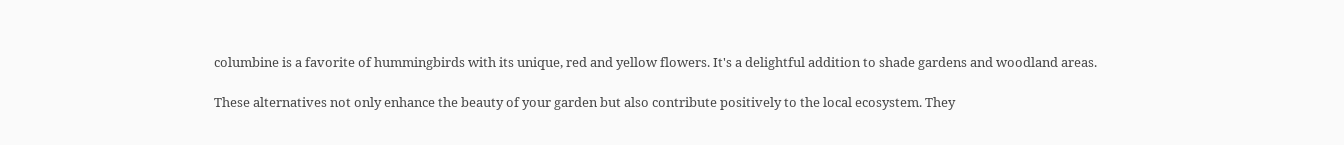columbine is a favorite of hummingbirds with its unique, red and yellow flowers. It's a delightful addition to shade gardens and woodland areas.

These alternatives not only enhance the beauty of your garden but also contribute positively to the local ecosystem. They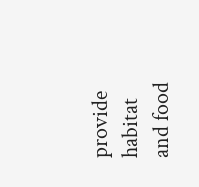provide habitat and food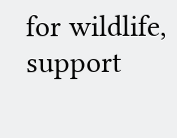for wildlife, support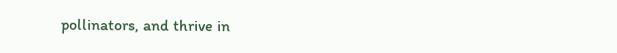pollinators, and thrive in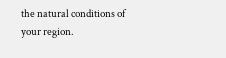the natural conditions of your region.